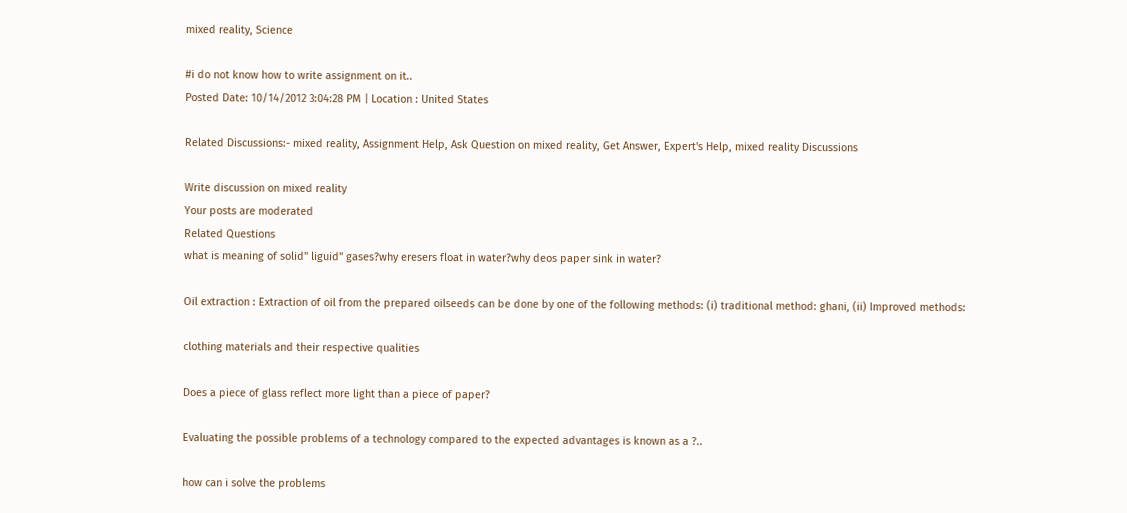mixed reality, Science

#i do not know how to write assignment on it..
Posted Date: 10/14/2012 3:04:28 PM | Location : United States

Related Discussions:- mixed reality, Assignment Help, Ask Question on mixed reality, Get Answer, Expert's Help, mixed reality Discussions

Write discussion on mixed reality
Your posts are moderated
Related Questions
what is meaning of solid'' liguid'' gases?why eresers float in water?why deos paper sink in water?

Oil extraction : Extraction of oil from the prepared oilseeds can be done by one of the following methods: (i) traditional method: ghani, (ii) Improved methods:

clothing materials and their respective qualities

Does a piece of glass reflect more light than a piece of paper?

Evaluating the possible problems of a technology compared to the expected advantages is known as a ?..

how can i solve the problems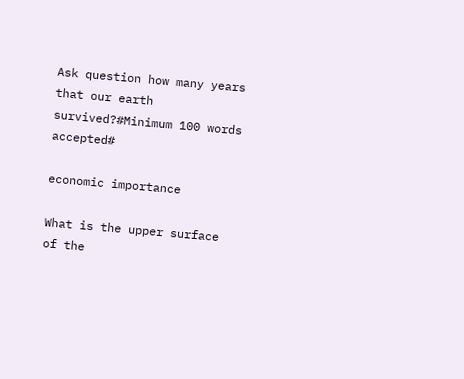Ask question how many years that our earth survived?#Minimum 100 words accepted#

economic importance

What is the upper surface of the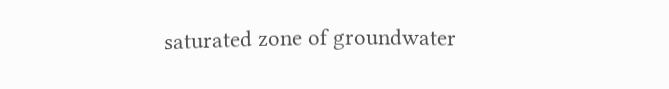saturated zone of groundwater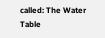called: The Water Table